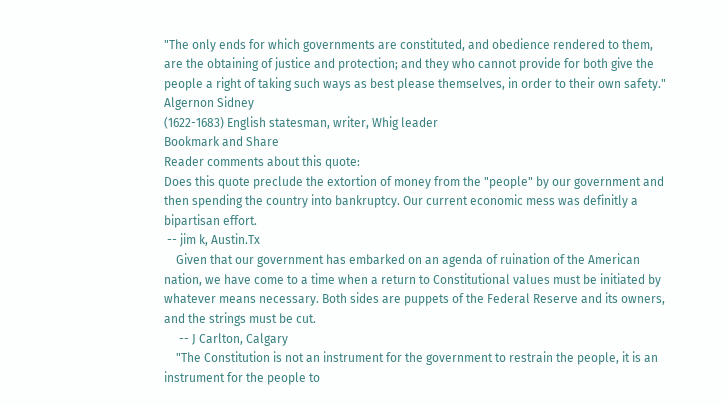"The only ends for which governments are constituted, and obedience rendered to them, are the obtaining of justice and protection; and they who cannot provide for both give the people a right of taking such ways as best please themselves, in order to their own safety."
Algernon Sidney
(1622-1683) English statesman, writer, Whig leader
Bookmark and Share
Reader comments about this quote:
Does this quote preclude the extortion of money from the "people" by our government and then spending the country into bankruptcy. Our current economic mess was definitly a bipartisan effort.
 -- jim k, Austin.Tx
    Given that our government has embarked on an agenda of ruination of the American nation, we have come to a time when a return to Constitutional values must be initiated by whatever means necessary. Both sides are puppets of the Federal Reserve and its owners, and the strings must be cut.
     -- J Carlton, Calgary
    "The Constitution is not an instrument for the government to restrain the people, it is an instrument for the people to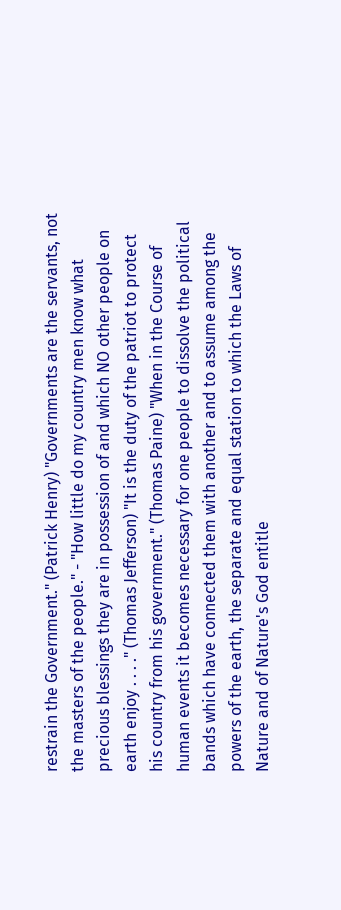restrain the Government." (Patrick Henry) "Governments are the servants, not the masters of the people." - "How little do my country men know what precious blessings they are in possession of and which NO other people on earth enjoy . . . ." (Thomas Jefferson) "It is the duty of the patriot to protect his country from his government." (Thomas Paine) "When in the Course of human events it becomes necessary for one people to dissolve the political bands which have connected them with another and to assume among the powers of the earth, the separate and equal station to which the Laws of Nature and of Nature's God entitle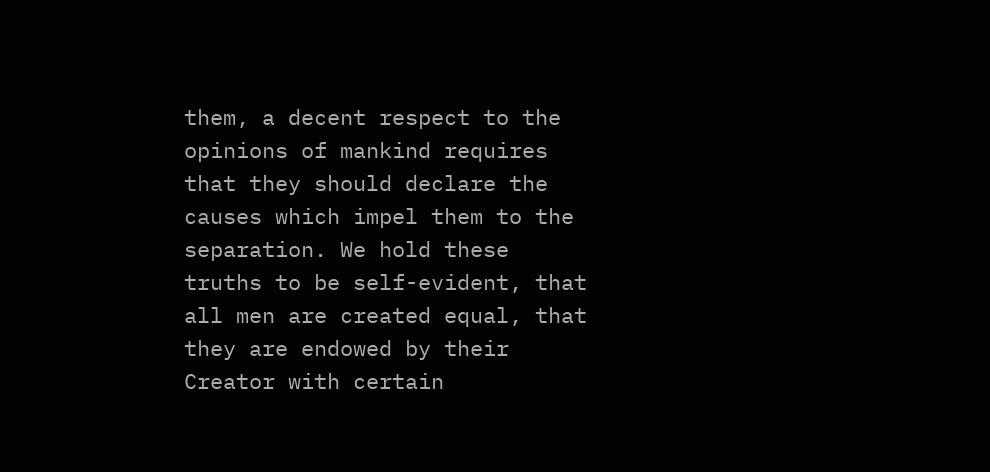them, a decent respect to the opinions of mankind requires that they should declare the causes which impel them to the separation. We hold these truths to be self-evident, that all men are created equal, that they are endowed by their Creator with certain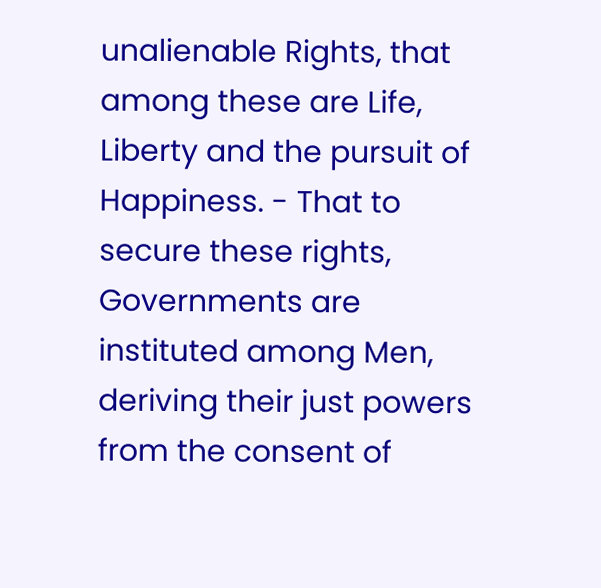unalienable Rights, that among these are Life, Liberty and the pursuit of Happiness. - That to secure these rights, Governments are instituted among Men, deriving their just powers from the consent of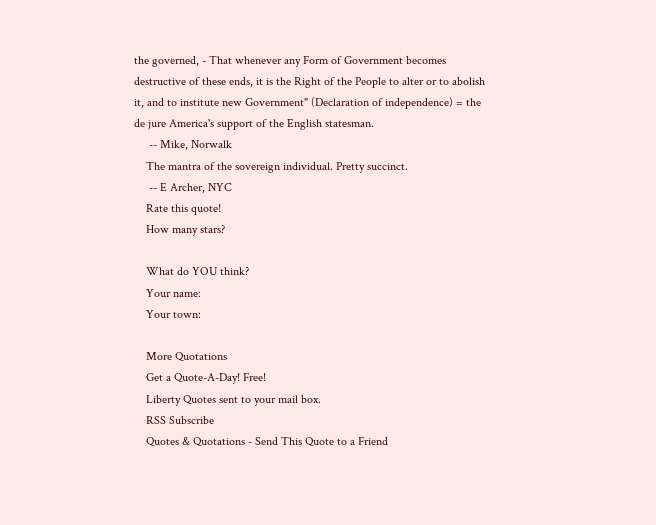the governed, - That whenever any Form of Government becomes destructive of these ends, it is the Right of the People to alter or to abolish it, and to institute new Government" (Declaration of independence) = the de jure America's support of the English statesman.
     -- Mike, Norwalk
    The mantra of the sovereign individual. Pretty succinct.
     -- E Archer, NYC
    Rate this quote!
    How many stars?

    What do YOU think?
    Your name:
    Your town:

    More Quotations
    Get a Quote-A-Day! Free!
    Liberty Quotes sent to your mail box.
    RSS Subscribe
    Quotes & Quotations - Send This Quote to a Friend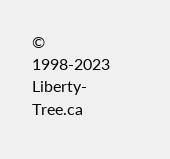© 1998-2023 Liberty-Tree.ca